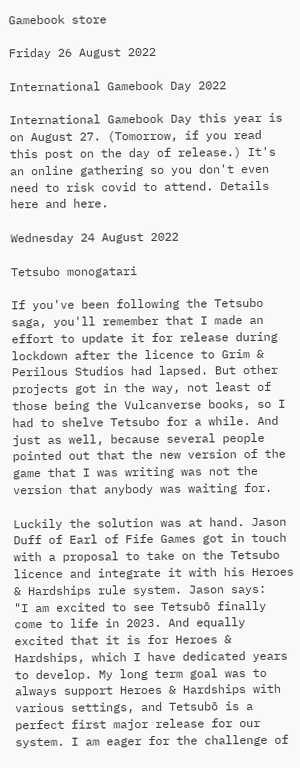Gamebook store

Friday 26 August 2022

International Gamebook Day 2022

International Gamebook Day this year is on August 27. (Tomorrow, if you read this post on the day of release.) It's an online gathering so you don't even need to risk covid to attend. Details here and here.

Wednesday 24 August 2022

Tetsubo monogatari

If you've been following the Tetsubo saga, you'll remember that I made an effort to update it for release during lockdown after the licence to Grim & Perilous Studios had lapsed. But other projects got in the way, not least of those being the Vulcanverse books, so I had to shelve Tetsubo for a while. And just as well, because several people pointed out that the new version of the game that I was writing was not the version that anybody was waiting for.

Luckily the solution was at hand. Jason Duff of Earl of Fife Games got in touch with a proposal to take on the Tetsubo licence and integrate it with his Heroes & Hardships rule system. Jason says:
"I am excited to see Tetsubō finally come to life in 2023. And equally excited that it is for Heroes & Hardships, which I have dedicated years to develop. My long term goal was to always support Heroes & Hardships with various settings, and Tetsubō is a perfect first major release for our system. I am eager for the challenge of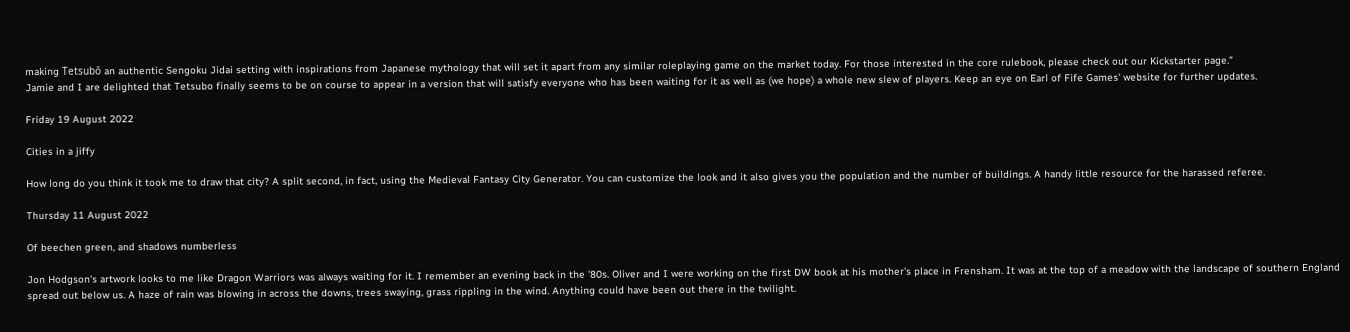making Tetsubō an authentic Sengoku Jidai setting with inspirations from Japanese mythology that will set it apart from any similar roleplaying game on the market today. For those interested in the core rulebook, please check out our Kickstarter page."
Jamie and I are delighted that Tetsubo finally seems to be on course to appear in a version that will satisfy everyone who has been waiting for it as well as (we hope) a whole new slew of players. Keep an eye on Earl of Fife Games' website for further updates.

Friday 19 August 2022

Cities in a jiffy

How long do you think it took me to draw that city? A split second, in fact, using the Medieval Fantasy City Generator. You can customize the look and it also gives you the population and the number of buildings. A handy little resource for the harassed referee.

Thursday 11 August 2022

Of beechen green, and shadows numberless

Jon Hodgson's artwork looks to me like Dragon Warriors was always waiting for it. I remember an evening back in the '80s. Oliver and I were working on the first DW book at his mother's place in Frensham. It was at the top of a meadow with the landscape of southern England spread out below us. A haze of rain was blowing in across the downs, trees swaying, grass rippling in the wind. Anything could have been out there in the twilight.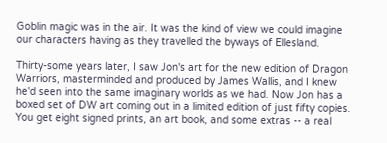Goblin magic was in the air. It was the kind of view we could imagine our characters having as they travelled the byways of Ellesland.

Thirty-some years later, I saw Jon's art for the new edition of Dragon Warriors, masterminded and produced by James Wallis, and I knew he'd seen into the same imaginary worlds as we had. Now Jon has a boxed set of DW art coming out in a limited edition of just fifty copies. You get eight signed prints, an art book, and some extras -- a real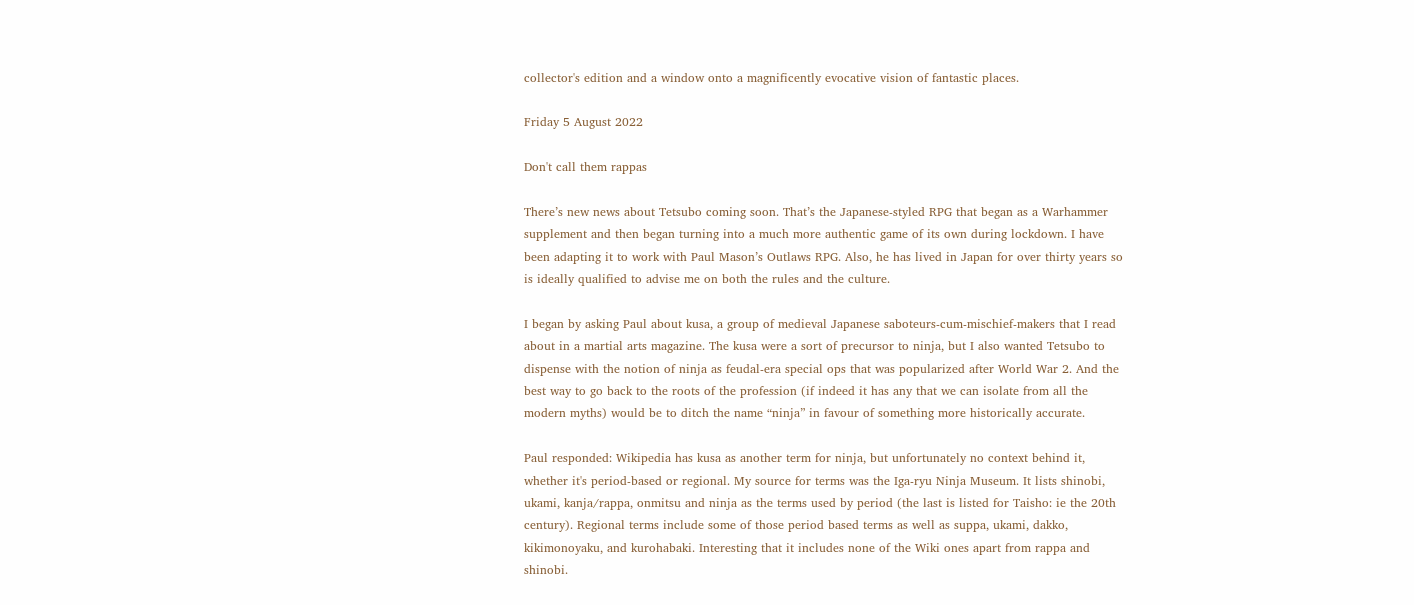collector's edition and a window onto a magnificently evocative vision of fantastic places.

Friday 5 August 2022

Don't call them rappas

There’s new news about Tetsubo coming soon. That’s the Japanese-styled RPG that began as a Warhammer supplement and then began turning into a much more authentic game of its own during lockdown. I have been adapting it to work with Paul Mason’s Outlaws RPG. Also, he has lived in Japan for over thirty years so is ideally qualified to advise me on both the rules and the culture.

I began by asking Paul about kusa, a group of medieval Japanese saboteurs-cum-mischief-makers that I read about in a martial arts magazine. The kusa were a sort of precursor to ninja, but I also wanted Tetsubo to dispense with the notion of ninja as feudal-era special ops that was popularized after World War 2. And the best way to go back to the roots of the profession (if indeed it has any that we can isolate from all the modern myths) would be to ditch the name “ninja” in favour of something more historically accurate.

Paul responded: Wikipedia has kusa as another term for ninja, but unfortunately no context behind it, whether it's period-based or regional. My source for terms was the Iga-ryu Ninja Museum. It lists shinobi, ukami, kanja/rappa, onmitsu and ninja as the terms used by period (the last is listed for Taisho: ie the 20th century). Regional terms include some of those period based terms as well as suppa, ukami, dakko, kikimonoyaku, and kurohabaki. Interesting that it includes none of the Wiki ones apart from rappa and shinobi.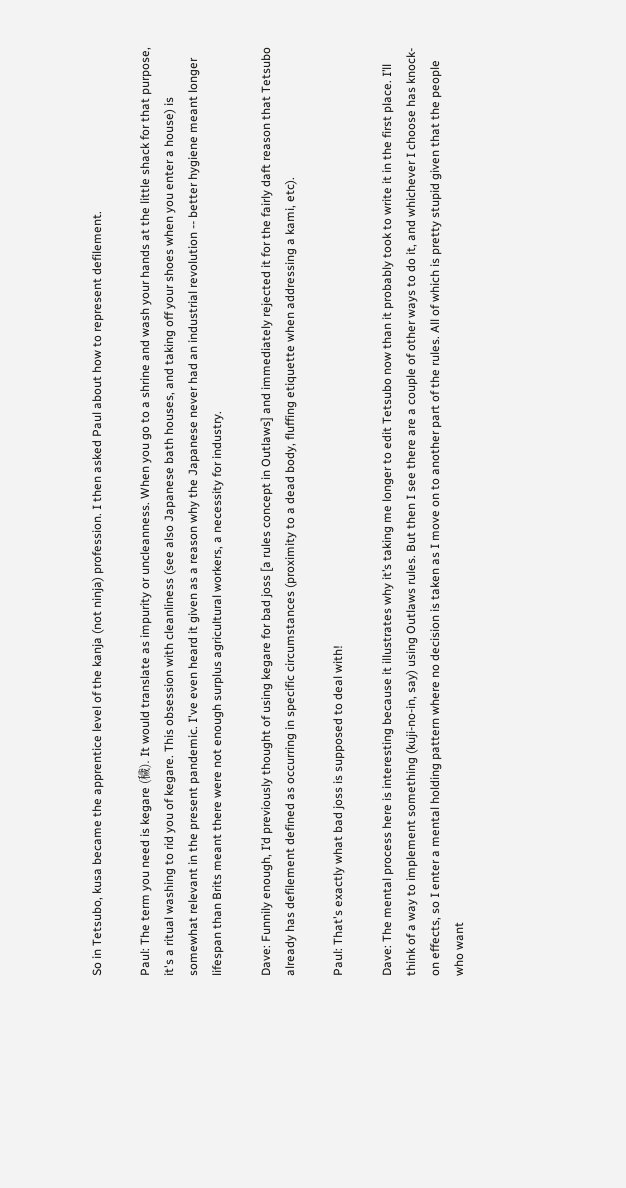So in Tetsubo, kusa became the apprentice level of the kanja (not ninja) profession. I then asked Paul about how to represent defilement.

Paul: The term you need is kegare (穢). It would translate as impurity or uncleanness. When you go to a shrine and wash your hands at the little shack for that purpose, it's a ritual washing to rid you of kegare. This obsession with cleanliness (see also Japanese bath houses, and taking off your shoes when you enter a house) is somewhat relevant in the present pandemic. I've even heard it given as a reason why the Japanese never had an industrial revolution -- better hygiene meant longer lifespan than Brits meant there were not enough surplus agricultural workers, a necessity for industry.

Dave: Funnily enough, I’d previously thought of using kegare for bad joss [a rules concept in Outlaws] and immediately rejected it for the fairly daft reason that Tetsubo already has defilement defined as occurring in specific circumstances (proximity to a dead body, fluffing etiquette when addressing a kami, etc).

Paul: That's exactly what bad joss is supposed to deal with!

Dave: The mental process here is interesting because it illustrates why it’s taking me longer to edit Tetsubo now than it probably took to write it in the first place. I’ll think of a way to implement something (kuji-no-in, say) using Outlaws rules. But then I see there are a couple of other ways to do it, and whichever I choose has knock-on effects, so I enter a mental holding pattern where no decision is taken as I move on to another part of the rules. All of which is pretty stupid given that the people who want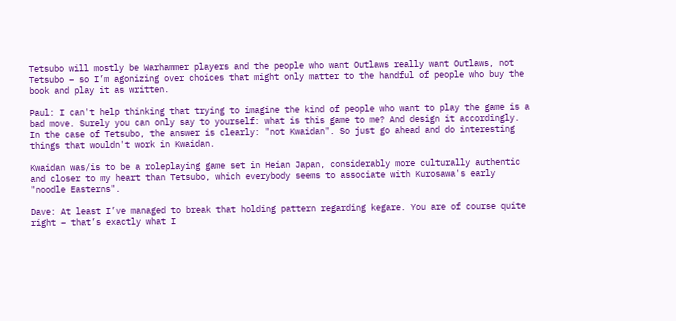Tetsubo will mostly be Warhammer players and the people who want Outlaws really want Outlaws, not Tetsubo – so I’m agonizing over choices that might only matter to the handful of people who buy the book and play it as written.

Paul: I can't help thinking that trying to imagine the kind of people who want to play the game is a bad move. Surely you can only say to yourself: what is this game to me? And design it accordingly. In the case of Tetsubo, the answer is clearly: "not Kwaidan". So just go ahead and do interesting things that wouldn't work in Kwaidan.

Kwaidan was/is to be a roleplaying game set in Heian Japan, considerably more culturally authentic and closer to my heart than Tetsubo, which everybody seems to associate with Kurosawa's early "noodle Easterns".

Dave: At least I’ve managed to break that holding pattern regarding kegare. You are of course quite right – that’s exactly what I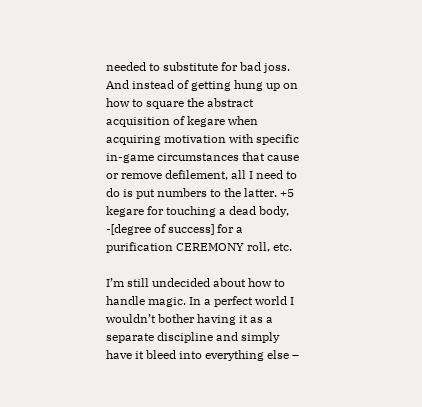needed to substitute for bad joss. And instead of getting hung up on how to square the abstract acquisition of kegare when acquiring motivation with specific in-game circumstances that cause or remove defilement, all I need to do is put numbers to the latter. +5 kegare for touching a dead body, -[degree of success] for a purification CEREMONY roll, etc.

I’m still undecided about how to handle magic. In a perfect world I wouldn’t bother having it as a separate discipline and simply have it bleed into everything else –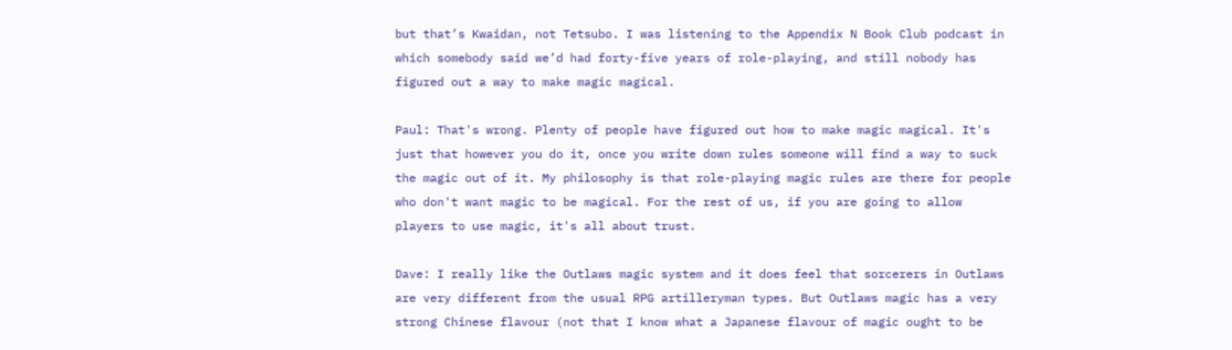but that’s Kwaidan, not Tetsubo. I was listening to the Appendix N Book Club podcast in which somebody said we’d had forty-five years of role-playing, and still nobody has figured out a way to make magic magical.

Paul: That's wrong. Plenty of people have figured out how to make magic magical. It's just that however you do it, once you write down rules someone will find a way to suck the magic out of it. My philosophy is that role-playing magic rules are there for people who don't want magic to be magical. For the rest of us, if you are going to allow players to use magic, it's all about trust.

Dave: I really like the Outlaws magic system and it does feel that sorcerers in Outlaws are very different from the usual RPG artilleryman types. But Outlaws magic has a very strong Chinese flavour (not that I know what a Japanese flavour of magic ought to be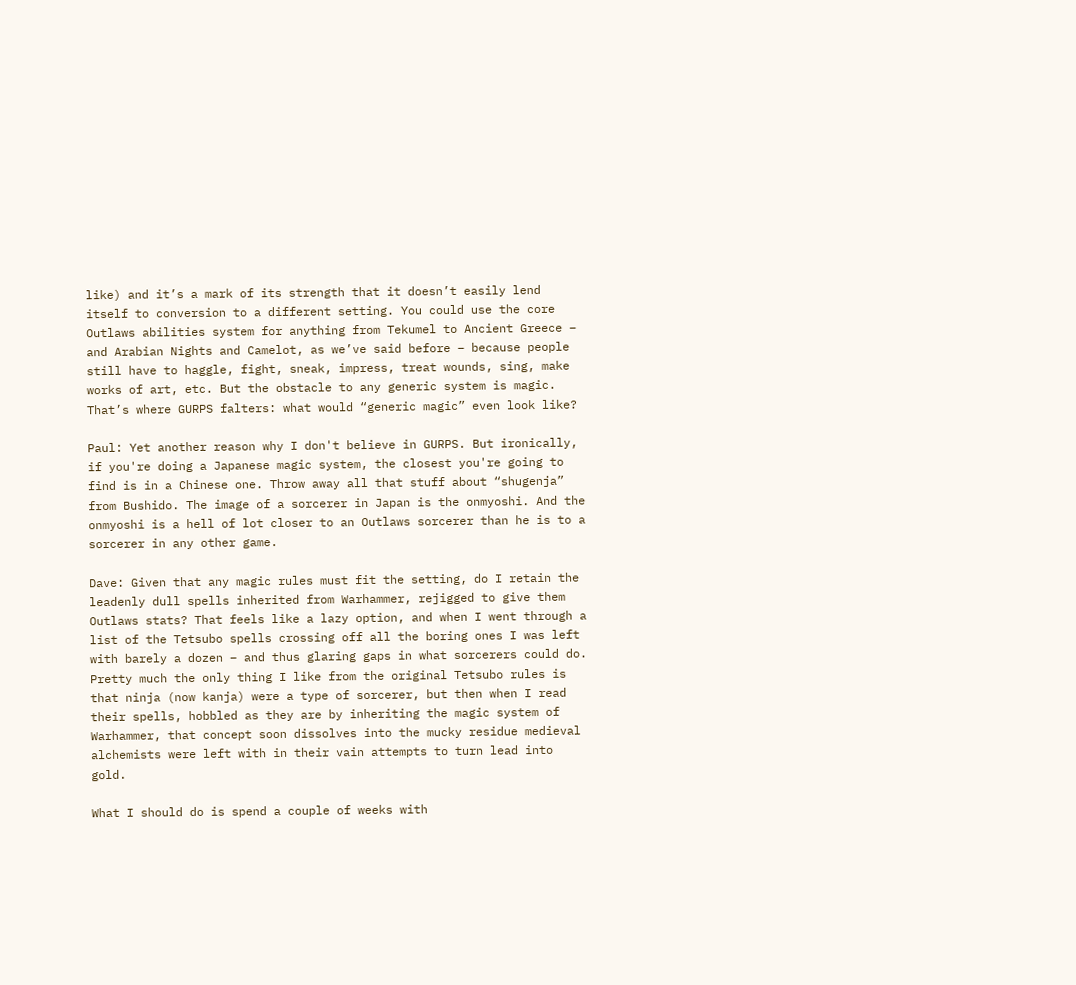like) and it’s a mark of its strength that it doesn’t easily lend itself to conversion to a different setting. You could use the core Outlaws abilities system for anything from Tekumel to Ancient Greece – and Arabian Nights and Camelot, as we’ve said before – because people still have to haggle, fight, sneak, impress, treat wounds, sing, make works of art, etc. But the obstacle to any generic system is magic. That’s where GURPS falters: what would “generic magic” even look like?

Paul: Yet another reason why I don't believe in GURPS. But ironically, if you're doing a Japanese magic system, the closest you're going to find is in a Chinese one. Throw away all that stuff about “shugenja” from Bushido. The image of a sorcerer in Japan is the onmyoshi. And the onmyoshi is a hell of lot closer to an Outlaws sorcerer than he is to a sorcerer in any other game.

Dave: Given that any magic rules must fit the setting, do I retain the leadenly dull spells inherited from Warhammer, rejigged to give them Outlaws stats? That feels like a lazy option, and when I went through a list of the Tetsubo spells crossing off all the boring ones I was left with barely a dozen – and thus glaring gaps in what sorcerers could do. Pretty much the only thing I like from the original Tetsubo rules is that ninja (now kanja) were a type of sorcerer, but then when I read their spells, hobbled as they are by inheriting the magic system of Warhammer, that concept soon dissolves into the mucky residue medieval alchemists were left with in their vain attempts to turn lead into gold.

What I should do is spend a couple of weeks with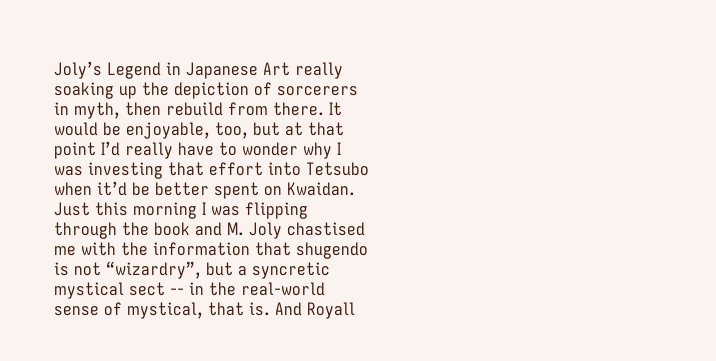Joly’s Legend in Japanese Art really soaking up the depiction of sorcerers in myth, then rebuild from there. It would be enjoyable, too, but at that point I’d really have to wonder why I was investing that effort into Tetsubo when it’d be better spent on Kwaidan. Just this morning I was flipping through the book and M. Joly chastised me with the information that shugendo is not “wizardry”, but a syncretic mystical sect -- in the real-world sense of mystical, that is. And Royall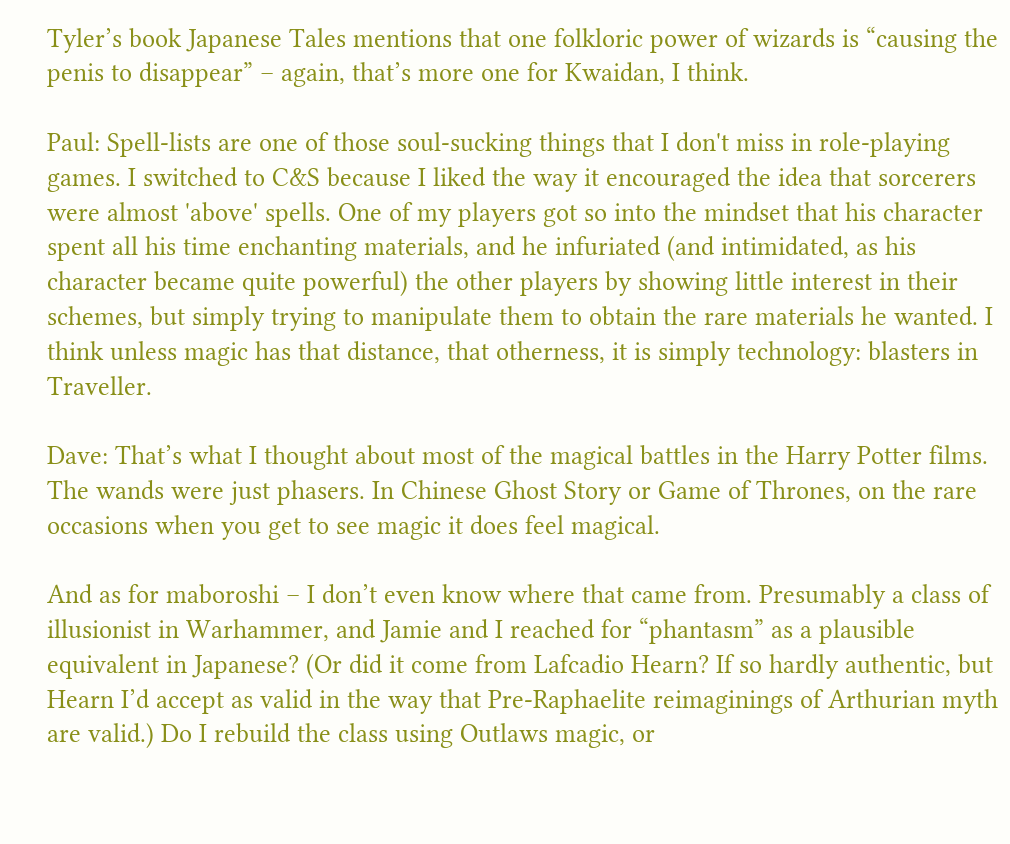Tyler’s book Japanese Tales mentions that one folkloric power of wizards is “causing the penis to disappear” – again, that’s more one for Kwaidan, I think.

Paul: Spell-lists are one of those soul-sucking things that I don't miss in role-playing games. I switched to C&S because I liked the way it encouraged the idea that sorcerers were almost 'above' spells. One of my players got so into the mindset that his character spent all his time enchanting materials, and he infuriated (and intimidated, as his character became quite powerful) the other players by showing little interest in their schemes, but simply trying to manipulate them to obtain the rare materials he wanted. I think unless magic has that distance, that otherness, it is simply technology: blasters in Traveller.

Dave: That’s what I thought about most of the magical battles in the Harry Potter films. The wands were just phasers. In Chinese Ghost Story or Game of Thrones, on the rare occasions when you get to see magic it does feel magical.

And as for maboroshi – I don’t even know where that came from. Presumably a class of illusionist in Warhammer, and Jamie and I reached for “phantasm” as a plausible equivalent in Japanese? (Or did it come from Lafcadio Hearn? If so hardly authentic, but Hearn I’d accept as valid in the way that Pre-Raphaelite reimaginings of Arthurian myth are valid.) Do I rebuild the class using Outlaws magic, or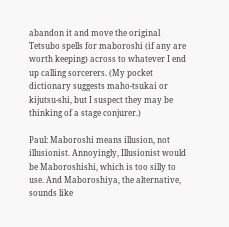abandon it and move the original Tetsubo spells for maboroshi (if any are worth keeping) across to whatever I end up calling sorcerers. (My pocket dictionary suggests maho-tsukai or kijutsu-shi, but I suspect they may be thinking of a stage conjurer.)

Paul: Maboroshi means illusion, not illusionist. Annoyingly, Illusionist would be Maboroshishi, which is too silly to use. And Maboroshiya, the alternative, sounds like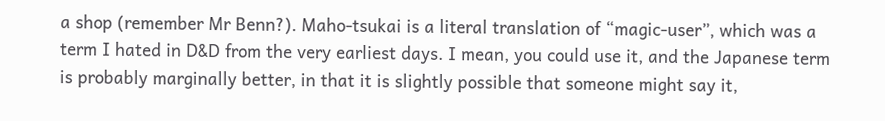a shop (remember Mr Benn?). Maho-tsukai is a literal translation of “magic-user”, which was a term I hated in D&D from the very earliest days. I mean, you could use it, and the Japanese term is probably marginally better, in that it is slightly possible that someone might say it,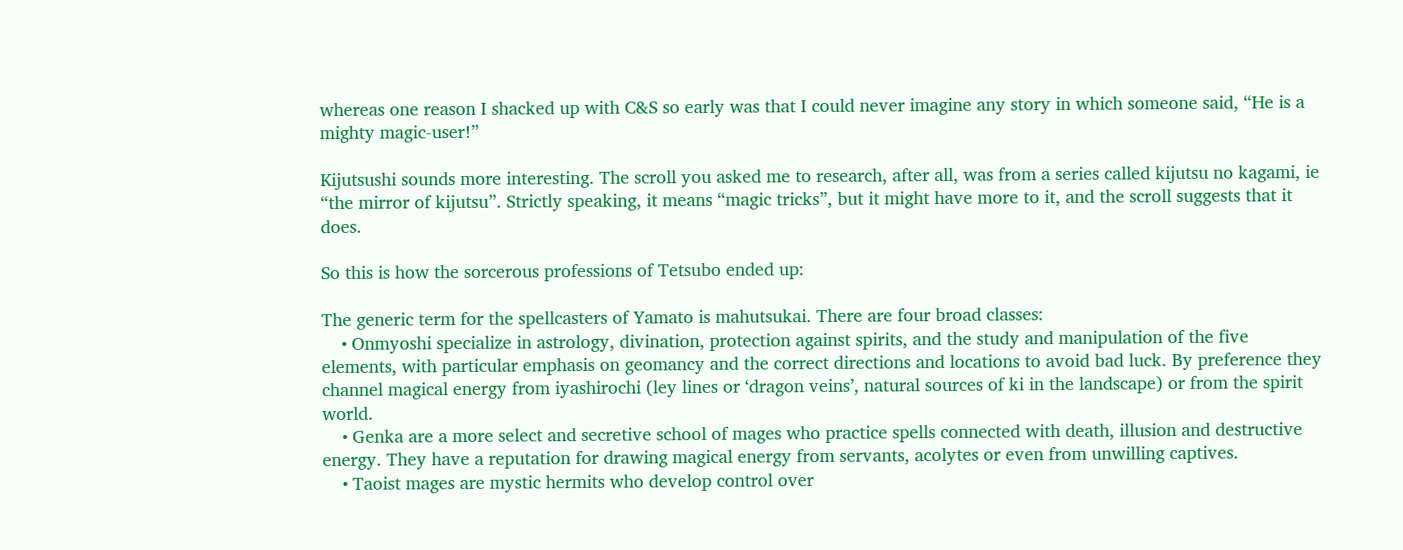whereas one reason I shacked up with C&S so early was that I could never imagine any story in which someone said, “He is a mighty magic-user!”

Kijutsushi sounds more interesting. The scroll you asked me to research, after all, was from a series called kijutsu no kagami, ie “the mirror of kijutsu”. Strictly speaking, it means “magic tricks”, but it might have more to it, and the scroll suggests that it does.

So this is how the sorcerous professions of Tetsubo ended up:

The generic term for the spellcasters of Yamato is mahutsukai. There are four broad classes:
    • Onmyoshi specialize in astrology, divination, protection against spirits, and the study and manipulation of the five elements, with particular emphasis on geomancy and the correct directions and locations to avoid bad luck. By preference they channel magical energy from iyashirochi (ley lines or ‘dragon veins’, natural sources of ki in the landscape) or from the spirit world.
    • Genka are a more select and secretive school of mages who practice spells connected with death, illusion and destructive energy. They have a reputation for drawing magical energy from servants, acolytes or even from unwilling captives.
    • Taoist mages are mystic hermits who develop control over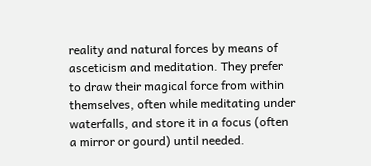reality and natural forces by means of asceticism and meditation. They prefer to draw their magical force from within themselves, often while meditating under waterfalls, and store it in a focus (often a mirror or gourd) until needed.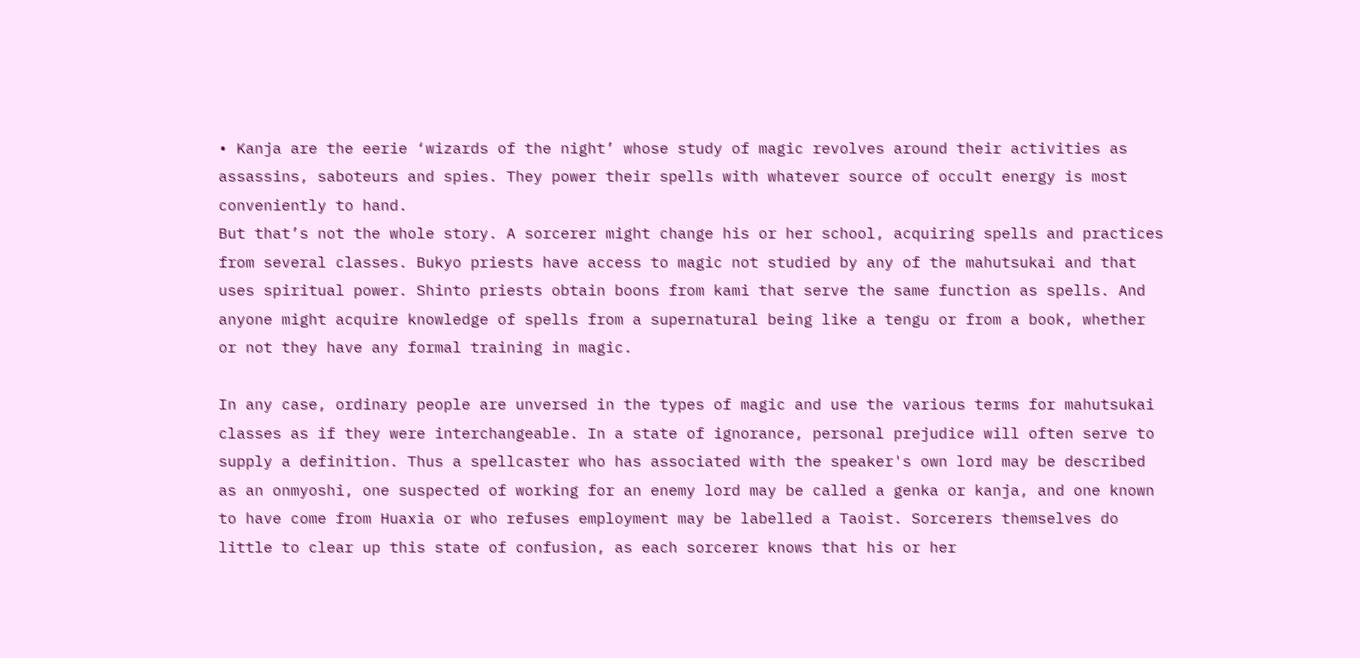• Kanja are the eerie ‘wizards of the night’ whose study of magic revolves around their activities as assassins, saboteurs and spies. They power their spells with whatever source of occult energy is most conveniently to hand.
But that’s not the whole story. A sorcerer might change his or her school, acquiring spells and practices from several classes. Bukyo priests have access to magic not studied by any of the mahutsukai and that uses spiritual power. Shinto priests obtain boons from kami that serve the same function as spells. And anyone might acquire knowledge of spells from a supernatural being like a tengu or from a book, whether or not they have any formal training in magic.

In any case, ordinary people are unversed in the types of magic and use the various terms for mahutsukai classes as if they were interchangeable. In a state of ignorance, personal prejudice will often serve to supply a definition. Thus a spellcaster who has associated with the speaker's own lord may be described as an onmyoshi, one suspected of working for an enemy lord may be called a genka or kanja, and one known to have come from Huaxia or who refuses employment may be labelled a Taoist. Sorcerers themselves do little to clear up this state of confusion, as each sorcerer knows that his or her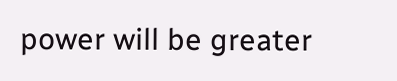power will be greater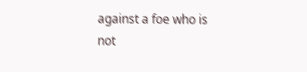against a foe who is not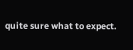quite sure what to expect.